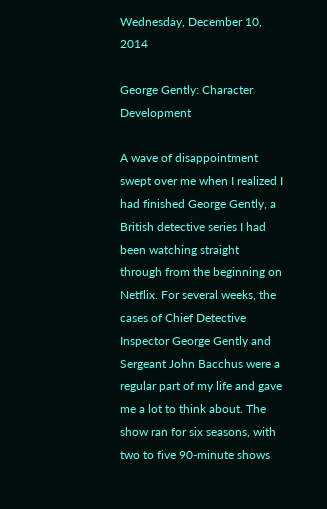Wednesday, December 10, 2014

George Gently: Character Development

A wave of disappointment swept over me when I realized I had finished George Gently, a British detective series I had been watching straight through from the beginning on Netflix. For several weeks, the cases of Chief Detective Inspector George Gently and Sergeant John Bacchus were a regular part of my life and gave me a lot to think about. The show ran for six seasons, with two to five 90-minute shows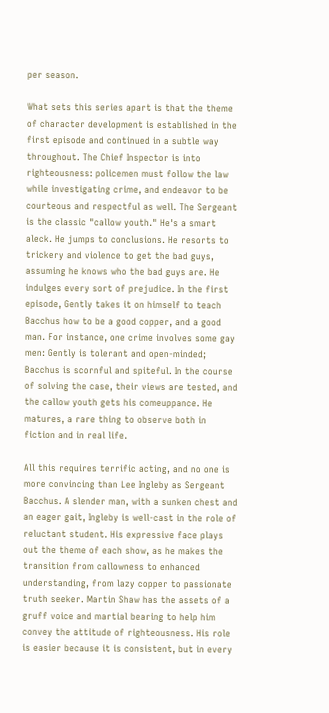per season.

What sets this series apart is that the theme of character development is established in the first episode and continued in a subtle way throughout. The Chief Inspector is into righteousness: policemen must follow the law while investigating crime, and endeavor to be courteous and respectful as well. The Sergeant is the classic "callow youth." He's a smart aleck. He jumps to conclusions. He resorts to trickery and violence to get the bad guys, assuming he knows who the bad guys are. He indulges every sort of prejudice. In the first episode, Gently takes it on himself to teach Bacchus how to be a good copper, and a good man. For instance, one crime involves some gay men: Gently is tolerant and open-minded; Bacchus is scornful and spiteful. In the course of solving the case, their views are tested, and the callow youth gets his comeuppance. He matures, a rare thing to observe both in fiction and in real life.

All this requires terrific acting, and no one is more convincing than Lee Ingleby as Sergeant Bacchus. A slender man, with a sunken chest and an eager gait, Ingleby is well-cast in the role of reluctant student. His expressive face plays out the theme of each show, as he makes the transition from callowness to enhanced understanding, from lazy copper to passionate truth seeker. Martin Shaw has the assets of a gruff voice and martial bearing to help him convey the attitude of righteousness. His role is easier because it is consistent, but in every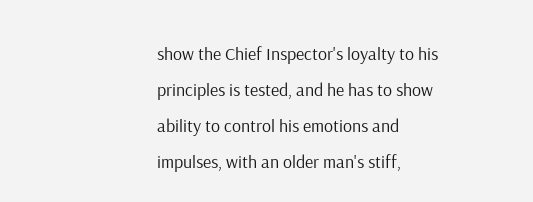show the Chief Inspector's loyalty to his principles is tested, and he has to show ability to control his emotions and impulses, with an older man's stiff,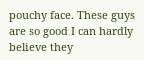pouchy face. These guys are so good I can hardly believe they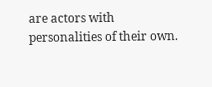are actors with personalities of their own.